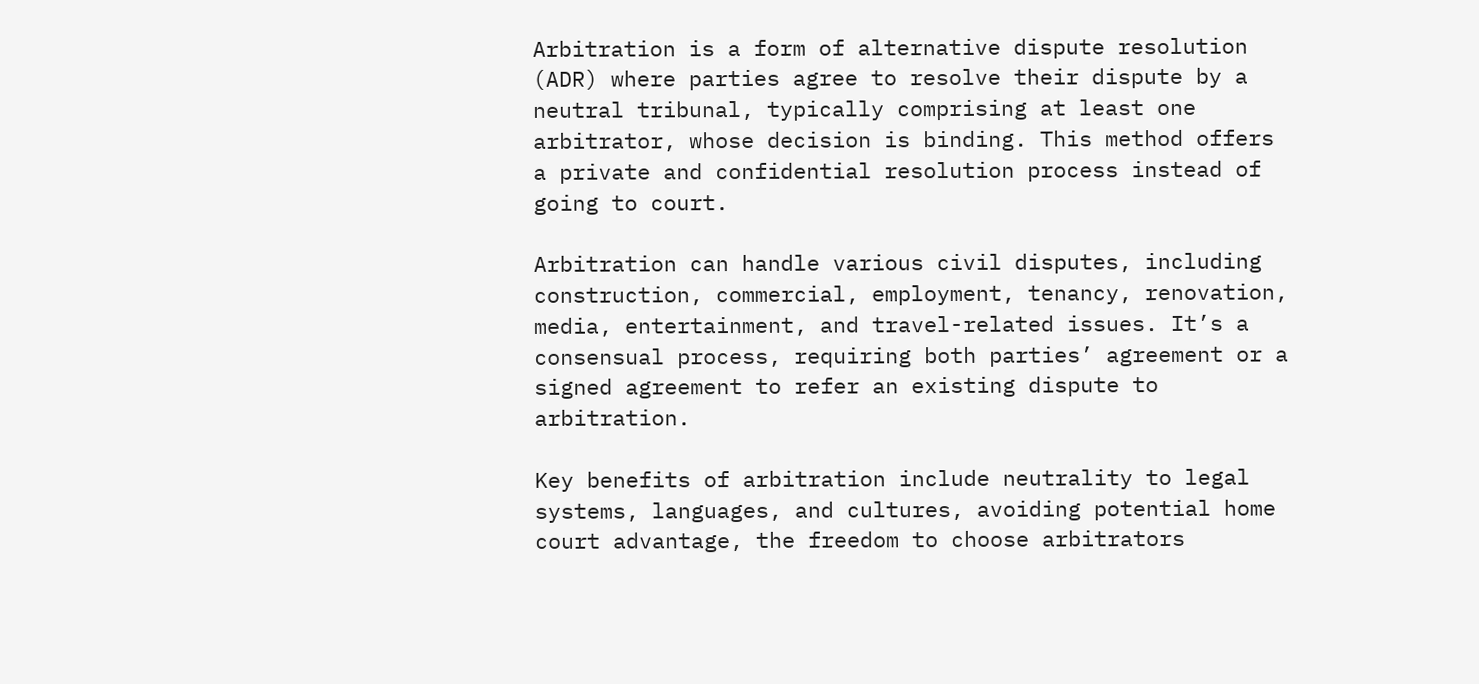Arbitration is a form of alternative dispute resolution (ADR) where parties agree to resolve their dispute by a neutral tribunal, typically comprising at least one arbitrator, whose decision is binding. This method offers a private and confidential resolution process instead of going to court.

Arbitration can handle various civil disputes, including construction, commercial, employment, tenancy, renovation, media, entertainment, and travel-related issues. It’s a consensual process, requiring both parties’ agreement or a signed agreement to refer an existing dispute to arbitration.

Key benefits of arbitration include neutrality to legal systems, languages, and cultures, avoiding potential home court advantage, the freedom to choose arbitrators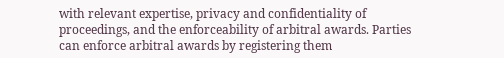with relevant expertise, privacy and confidentiality of proceedings, and the enforceability of arbitral awards. Parties can enforce arbitral awards by registering them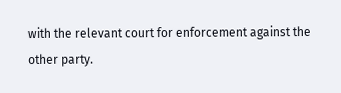with the relevant court for enforcement against the other party.